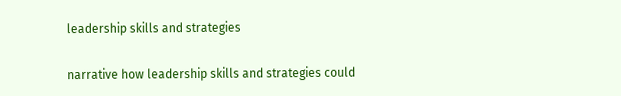leadership skills and strategies

narrative how leadership skills and strategies could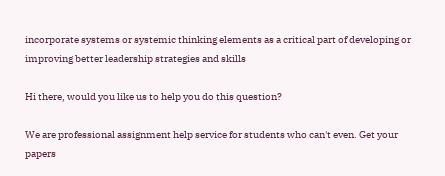incorporate systems or systemic thinking elements as a critical part of developing or improving better leadership strategies and skills

Hi there, would you like us to help you do this question?

We are professional assignment help service for students who can't even. Get your papers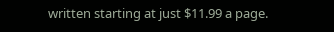written starting at just $11.99 a page.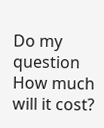Do my question How much will it cost?